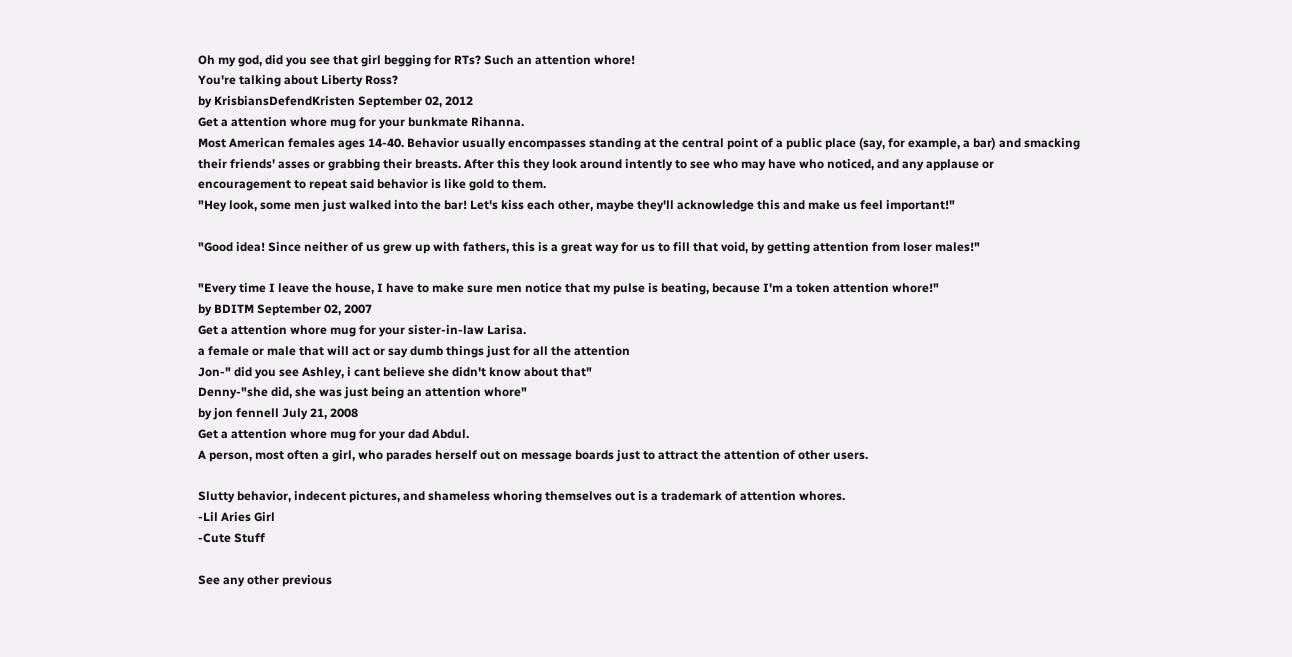Oh my god, did you see that girl begging for RTs? Such an attention whore!
You're talking about Liberty Ross?
by KrisbiansDefendKristen September 02, 2012
Get a attention whore mug for your bunkmate Rihanna.
Most American females ages 14-40. Behavior usually encompasses standing at the central point of a public place (say, for example, a bar) and smacking their friends' asses or grabbing their breasts. After this they look around intently to see who may have who noticed, and any applause or encouragement to repeat said behavior is like gold to them.
"Hey look, some men just walked into the bar! Let's kiss each other, maybe they'll acknowledge this and make us feel important!"

"Good idea! Since neither of us grew up with fathers, this is a great way for us to fill that void, by getting attention from loser males!"

"Every time I leave the house, I have to make sure men notice that my pulse is beating, because I'm a token attention whore!"
by BDITM September 02, 2007
Get a attention whore mug for your sister-in-law Larisa.
a female or male that will act or say dumb things just for all the attention
Jon-" did you see Ashley, i cant believe she didn't know about that"
Denny-"she did, she was just being an attention whore"
by jon fennell July 21, 2008
Get a attention whore mug for your dad Abdul.
A person, most often a girl, who parades herself out on message boards just to attract the attention of other users.

Slutty behavior, indecent pictures, and shameless whoring themselves out is a trademark of attention whores.
-Lil Aries Girl
-Cute Stuff

See any other previous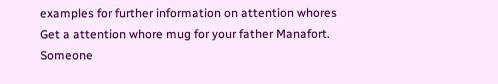examples for further information on attention whores
Get a attention whore mug for your father Manafort.
Someone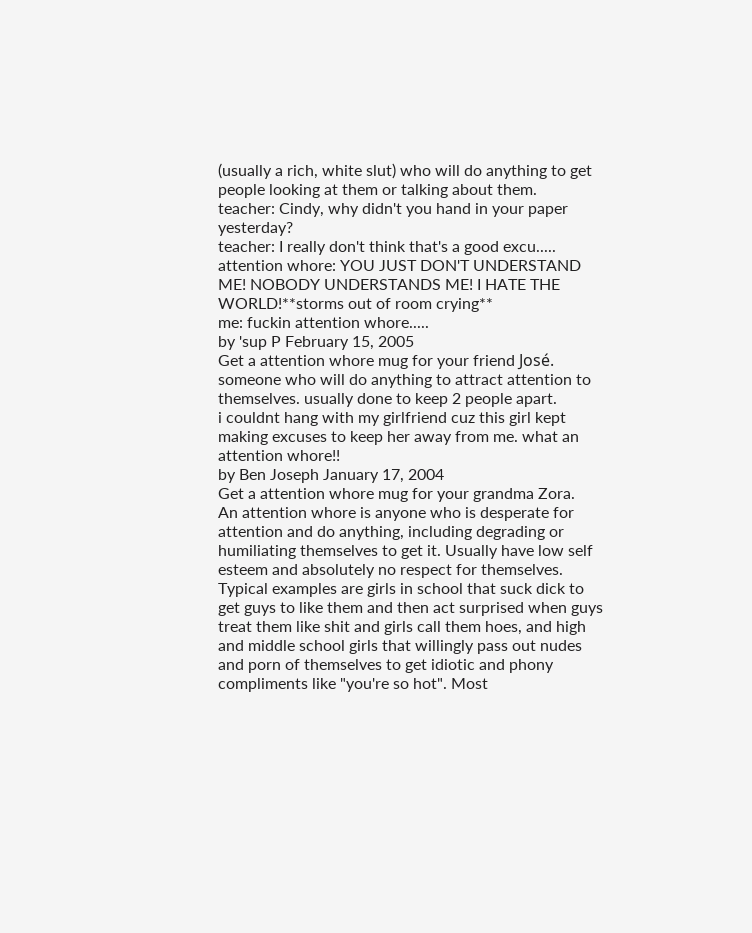(usually a rich, white slut) who will do anything to get people looking at them or talking about them.
teacher: Cindy, why didn't you hand in your paper yesterday?
teacher: I really don't think that's a good excu.....
attention whore: YOU JUST DON'T UNDERSTAND ME! NOBODY UNDERSTANDS ME! I HATE THE WORLD!**storms out of room crying**
me: fuckin attention whore.....
by 'sup P February 15, 2005
Get a attention whore mug for your friend José.
someone who will do anything to attract attention to themselves. usually done to keep 2 people apart.
i couldnt hang with my girlfriend cuz this girl kept making excuses to keep her away from me. what an attention whore!!
by Ben Joseph January 17, 2004
Get a attention whore mug for your grandma Zora.
An attention whore is anyone who is desperate for attention and do anything, including degrading or humiliating themselves to get it. Usually have low self esteem and absolutely no respect for themselves. Typical examples are girls in school that suck dick to get guys to like them and then act surprised when guys treat them like shit and girls call them hoes, and high and middle school girls that willingly pass out nudes and porn of themselves to get idiotic and phony compliments like "you're so hot". Most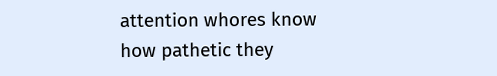attention whores know how pathetic they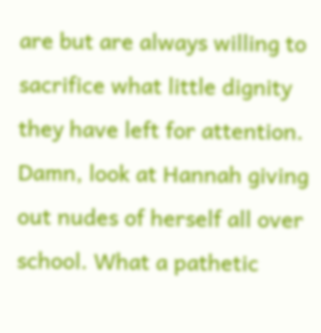are but are always willing to sacrifice what little dignity they have left for attention.
Damn, look at Hannah giving out nudes of herself all over school. What a pathetic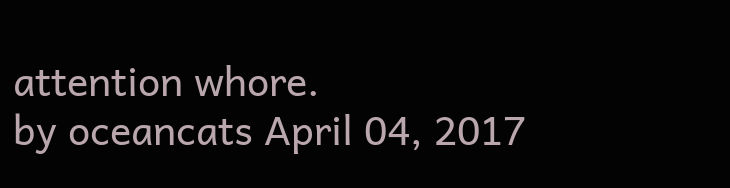attention whore.
by oceancats April 04, 2017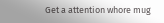Get a attention whore mug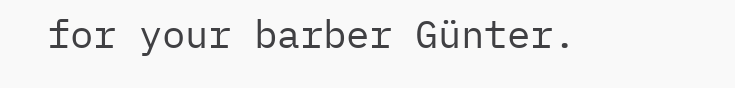for your barber Günter.